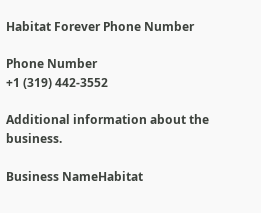Habitat Forever Phone Number

Phone Number
+1 (319) 442-3552

Additional information about the business.

Business NameHabitat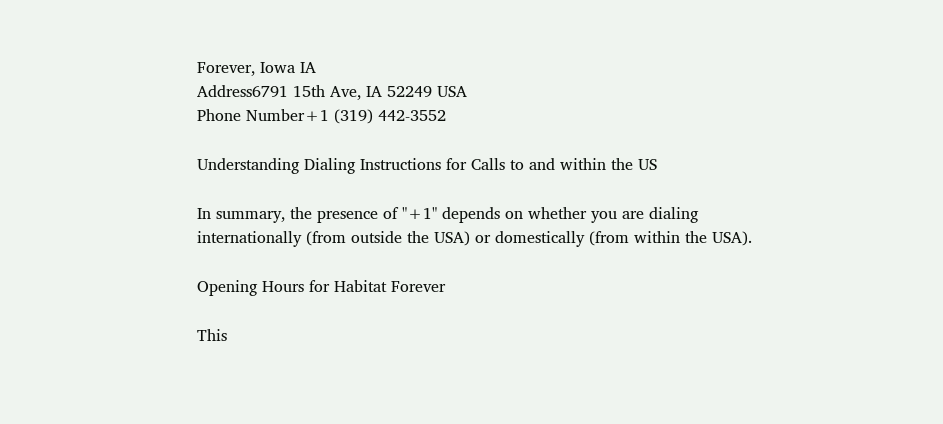Forever, Iowa IA
Address6791 15th Ave, IA 52249 USA
Phone Number+1 (319) 442-3552

Understanding Dialing Instructions for Calls to and within the US

In summary, the presence of "+1" depends on whether you are dialing internationally (from outside the USA) or domestically (from within the USA).

Opening Hours for Habitat Forever

This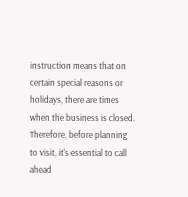instruction means that on certain special reasons or holidays, there are times when the business is closed. Therefore, before planning to visit, it's essential to call ahead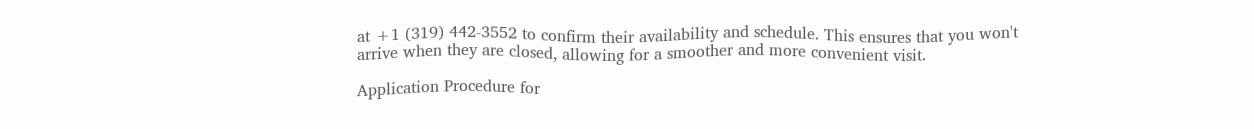at +1 (319) 442-3552 to confirm their availability and schedule. This ensures that you won't arrive when they are closed, allowing for a smoother and more convenient visit.

Application Procedure for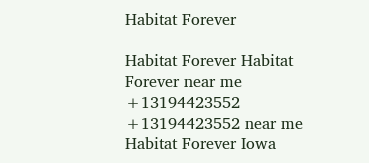Habitat Forever

Habitat Forever Habitat Forever near me +13194423552 +13194423552 near me Habitat Forever Iowa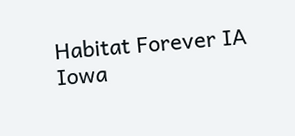Habitat Forever IA Iowa